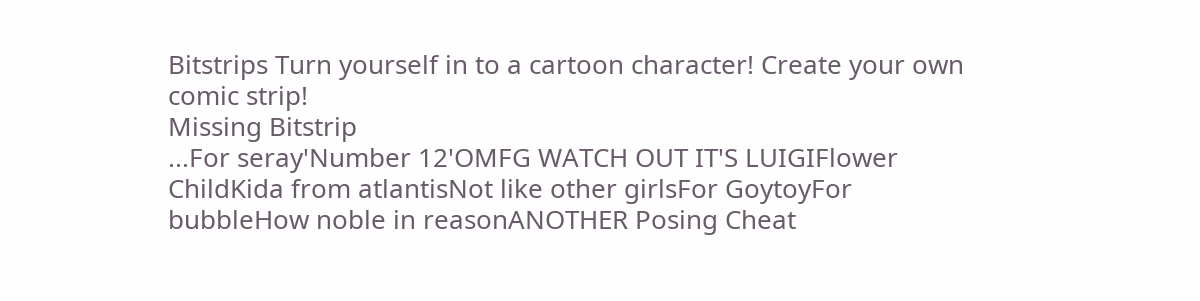Bitstrips Turn yourself in to a cartoon character! Create your own comic strip!
Missing Bitstrip
...For seray'Number 12'OMFG WATCH OUT IT'S LUIGIFlower ChildKida from atlantisNot like other girlsFor GoytoyFor bubbleHow noble in reasonANOTHER Posing Cheat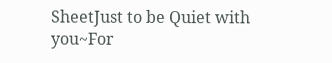SheetJust to be Quiet with you~For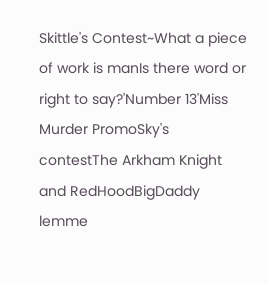Skittle's Contest~What a piece  of work is manIs there word or right to say?'Number 13'Miss Murder PromoSky's contestThe Arkham Knight and RedHoodBigDaddy lemme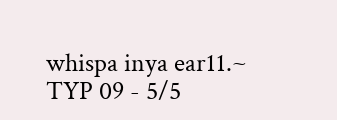whispa inya ear11.~ TYP 09 - 5/5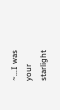~...I was your starlight